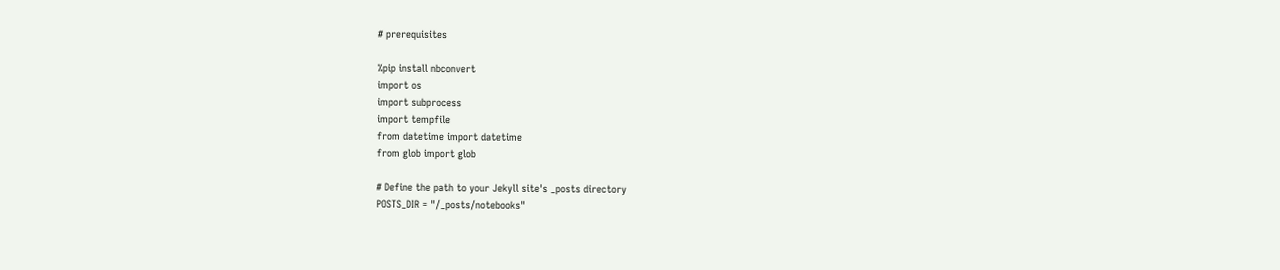# prerequisites

%pip install nbconvert
import os
import subprocess
import tempfile
from datetime import datetime
from glob import glob

# Define the path to your Jekyll site's _posts directory
POSTS_DIR = "/_posts/notebooks"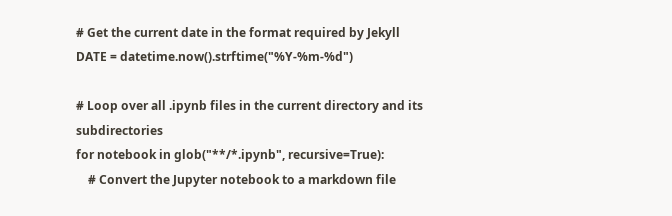# Get the current date in the format required by Jekyll
DATE = datetime.now().strftime("%Y-%m-%d")

# Loop over all .ipynb files in the current directory and its subdirectories
for notebook in glob("**/*.ipynb", recursive=True):
    # Convert the Jupyter notebook to a markdown file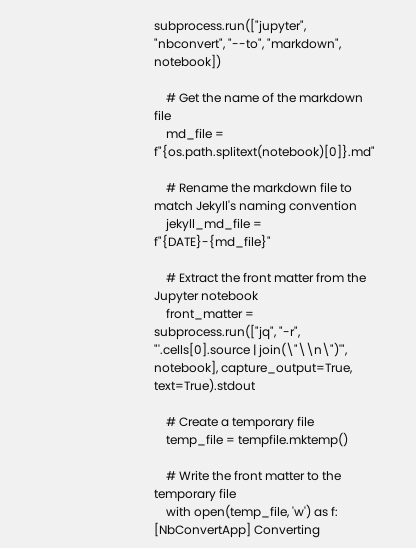subprocess.run(["jupyter", "nbconvert", "--to", "markdown", notebook])

    # Get the name of the markdown file
    md_file = f"{os.path.splitext(notebook)[0]}.md"

    # Rename the markdown file to match Jekyll's naming convention
    jekyll_md_file = f"{DATE}-{md_file}"

    # Extract the front matter from the Jupyter notebook
    front_matter = subprocess.run(["jq", "-r", "'.cells[0].source | join(\"\\n\")'", notebook], capture_output=True, text=True).stdout

    # Create a temporary file
    temp_file = tempfile.mktemp()

    # Write the front matter to the temporary file
    with open(temp_file, 'w') as f:
[NbConvertApp] Converting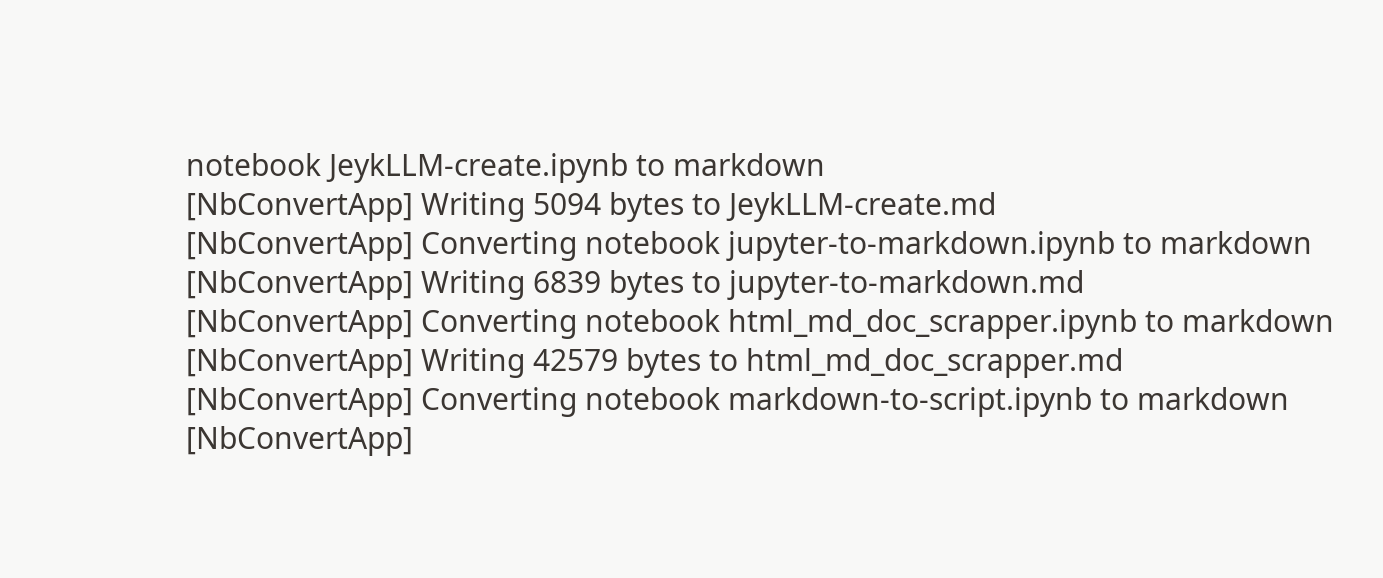notebook JeykLLM-create.ipynb to markdown
[NbConvertApp] Writing 5094 bytes to JeykLLM-create.md
[NbConvertApp] Converting notebook jupyter-to-markdown.ipynb to markdown
[NbConvertApp] Writing 6839 bytes to jupyter-to-markdown.md
[NbConvertApp] Converting notebook html_md_doc_scrapper.ipynb to markdown
[NbConvertApp] Writing 42579 bytes to html_md_doc_scrapper.md
[NbConvertApp] Converting notebook markdown-to-script.ipynb to markdown
[NbConvertApp]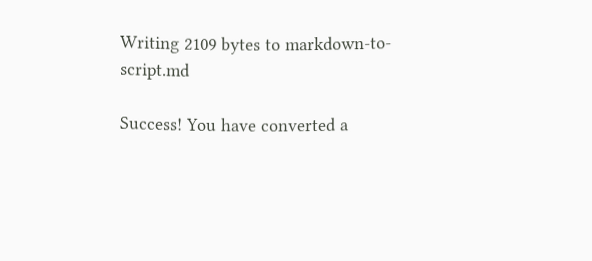Writing 2109 bytes to markdown-to-script.md

Success! You have converted a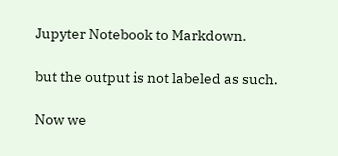Jupyter Notebook to Markdown.

but the output is not labeled as such.

Now we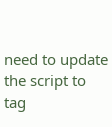need to update the script to tag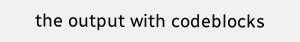the output with codeblocks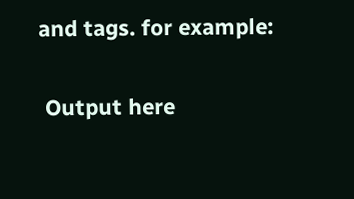and tags. for example:

 Output here